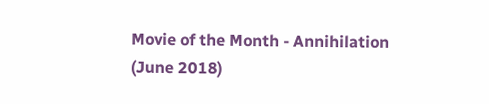Movie of the Month - Annihilation (June 2018)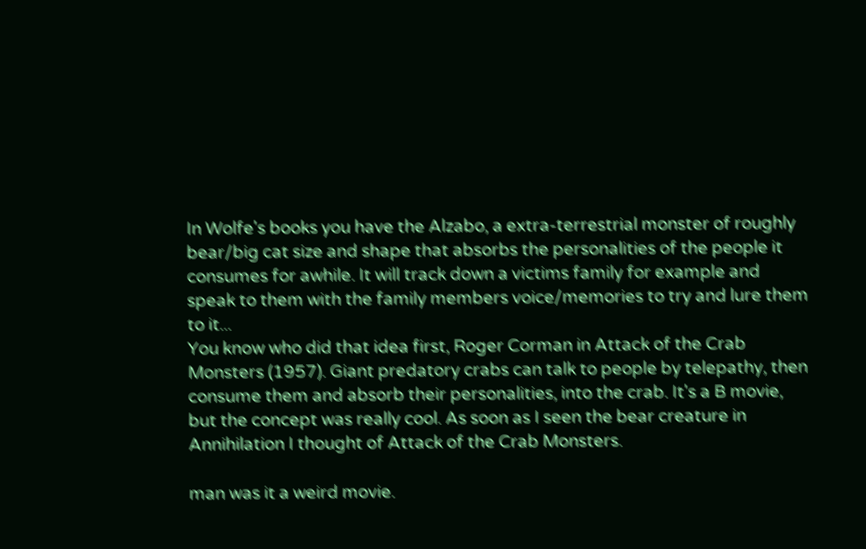In Wolfe's books you have the Alzabo, a extra-terrestrial monster of roughly bear/big cat size and shape that absorbs the personalities of the people it consumes for awhile. It will track down a victims family for example and speak to them with the family members voice/memories to try and lure them to it...
You know who did that idea first, Roger Corman in Attack of the Crab Monsters (1957). Giant predatory crabs can talk to people by telepathy, then consume them and absorb their personalities, into the crab. It's a B movie, but the concept was really cool. As soon as I seen the bear creature in Annihilation I thought of Attack of the Crab Monsters.

man was it a weird movie.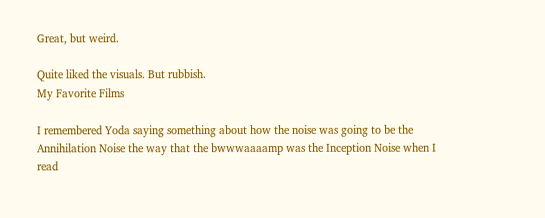Great, but weird.

Quite liked the visuals. But rubbish.
My Favorite Films

I remembered Yoda saying something about how the noise was going to be the Annihilation Noise the way that the bwwwaaaamp was the Inception Noise when I read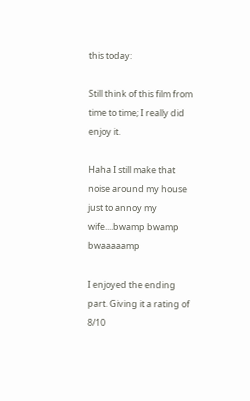this today:

Still think of this film from time to time; I really did enjoy it.

Haha I still make that noise around my house just to annoy my wife....bwamp bwamp bwaaaaamp

I enjoyed the ending part. Giving it a rating of 8/10